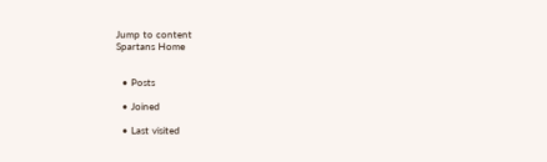Jump to content
Spartans Home


  • Posts

  • Joined

  • Last visited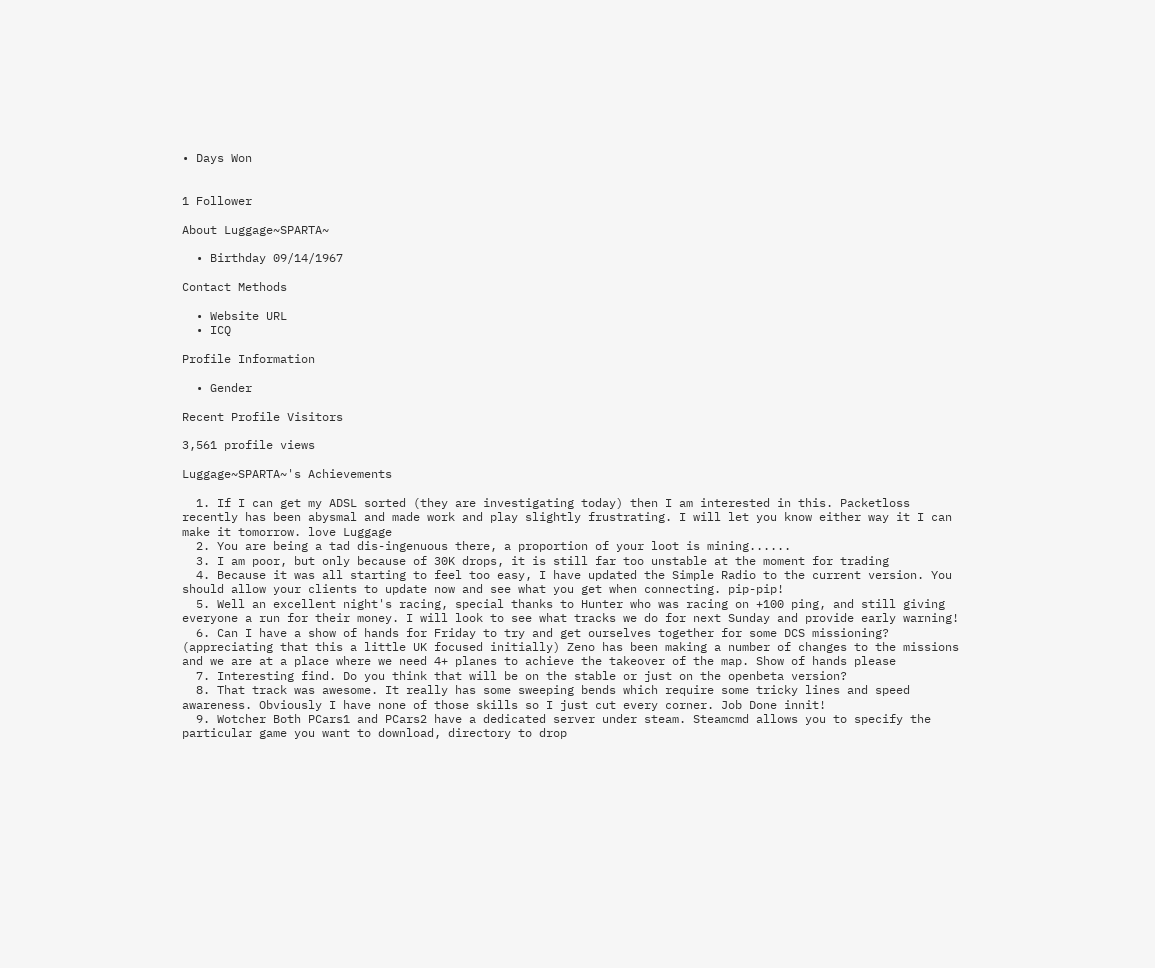• Days Won


1 Follower

About Luggage~SPARTA~

  • Birthday 09/14/1967

Contact Methods

  • Website URL
  • ICQ

Profile Information

  • Gender

Recent Profile Visitors

3,561 profile views

Luggage~SPARTA~'s Achievements

  1. If I can get my ADSL sorted (they are investigating today) then I am interested in this. Packetloss recently has been abysmal and made work and play slightly frustrating. I will let you know either way it I can make it tomorrow. love Luggage
  2. You are being a tad dis-ingenuous there, a proportion of your loot is mining......
  3. I am poor, but only because of 30K drops, it is still far too unstable at the moment for trading
  4. Because it was all starting to feel too easy, I have updated the Simple Radio to the current version. You should allow your clients to update now and see what you get when connecting. pip-pip!
  5. Well an excellent night's racing, special thanks to Hunter who was racing on +100 ping, and still giving everyone a run for their money. I will look to see what tracks we do for next Sunday and provide early warning!
  6. Can I have a show of hands for Friday to try and get ourselves together for some DCS missioning? (appreciating that this a little UK focused initially) Zeno has been making a number of changes to the missions and we are at a place where we need 4+ planes to achieve the takeover of the map. Show of hands please
  7. Interesting find. Do you think that will be on the stable or just on the openbeta version?
  8. That track was awesome. It really has some sweeping bends which require some tricky lines and speed awareness. Obviously I have none of those skills so I just cut every corner. Job Done innit!
  9. Wotcher Both PCars1 and PCars2 have a dedicated server under steam. Steamcmd allows you to specify the particular game you want to download, directory to drop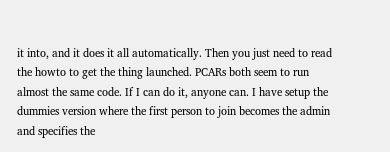it into, and it does it all automatically. Then you just need to read the howto to get the thing launched. PCARs both seem to run almost the same code. If I can do it, anyone can. I have setup the dummies version where the first person to join becomes the admin and specifies the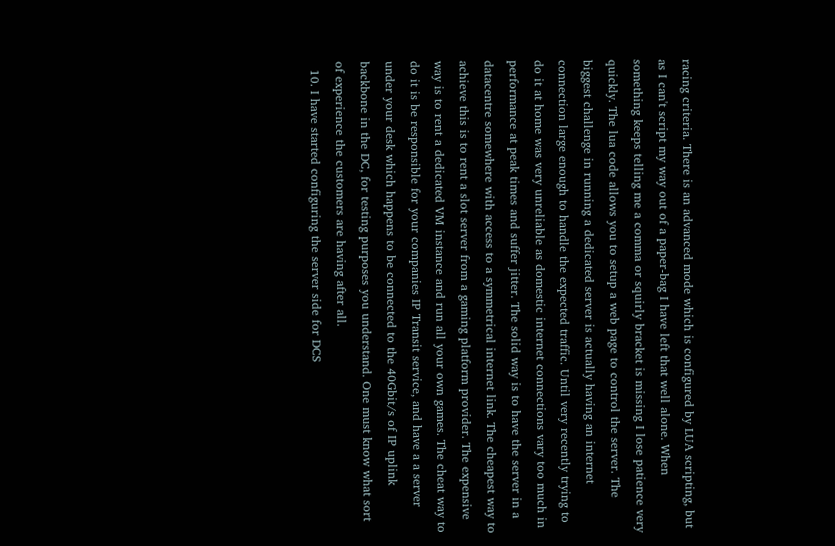racing criteria. There is an advanced mode which is configured by LUA scripting, but as I can't script my way out of a paper-bag I have left that well alone. When something keeps telling me a comma or squirly bracket is missing I lose patience very quickly. The lua code allows you to setup a web page to control the server. The biggest challenge in running a dedicated server is actually having an internet connection large enough to handle the expected traffic. Until very recently trying to do it at home was very unreliable as domestic internet connections vary too much in performance at peak times and suffer jitter. The solid way is to have the server in a datacentre somewhere with access to a symmetrical internet link. The cheapest way to achieve this is to rent a slot server from a gaming platform provider. The expensive way is to rent a dedicated VM instance and run all your own games. The cheat way to do it is be responsible for your companies IP Transit service, and have a a server under your desk which happens to be connected to the 40Gbit/s of IP uplink backbone in the DC, for testing purposes you understand. One must know what sort of experience the customers are having after all.
  10. I have started configuring the server side for DCS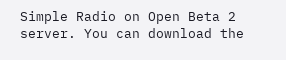Simple Radio on Open Beta 2 server. You can download the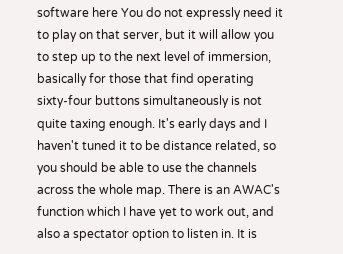software here You do not expressly need it to play on that server, but it will allow you to step up to the next level of immersion, basically for those that find operating sixty-four buttons simultaneously is not quite taxing enough. It's early days and I haven't tuned it to be distance related, so you should be able to use the channels across the whole map. There is an AWAC's function which I have yet to work out, and also a spectator option to listen in. It is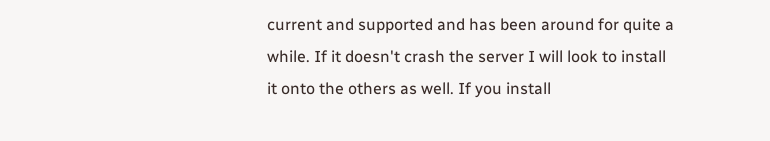current and supported and has been around for quite a while. If it doesn't crash the server I will look to install it onto the others as well. If you install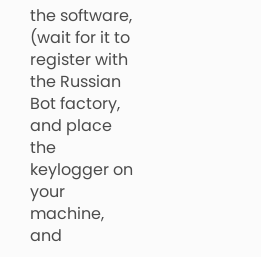the software, (wait for it to register with the Russian Bot factory, and place the keylogger on your machine, and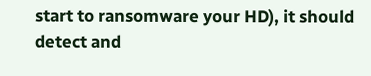start to ransomware your HD), it should detect and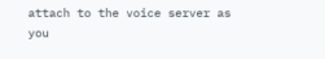attach to the voice server as you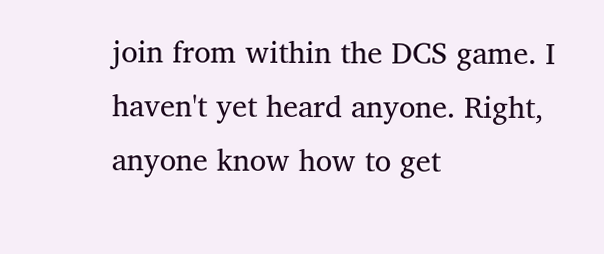join from within the DCS game. I haven't yet heard anyone. Right, anyone know how to get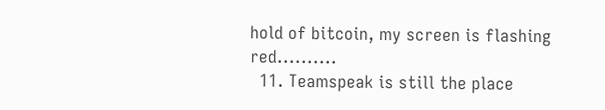hold of bitcoin, my screen is flashing red..........
  11. Teamspeak is still the place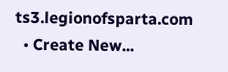ts3.legionofsparta.com
  • Create New...